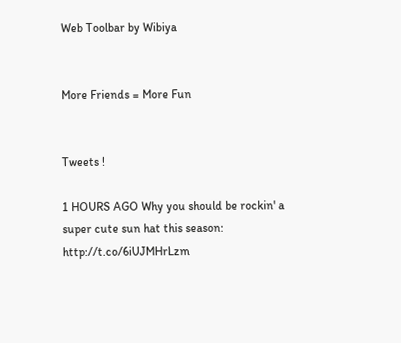Web Toolbar by Wibiya


More Friends = More Fun


Tweets !

1 HOURS AGO Why you should be rockin' a super cute sun hat this season: http://t.co/6iUJMHrLzm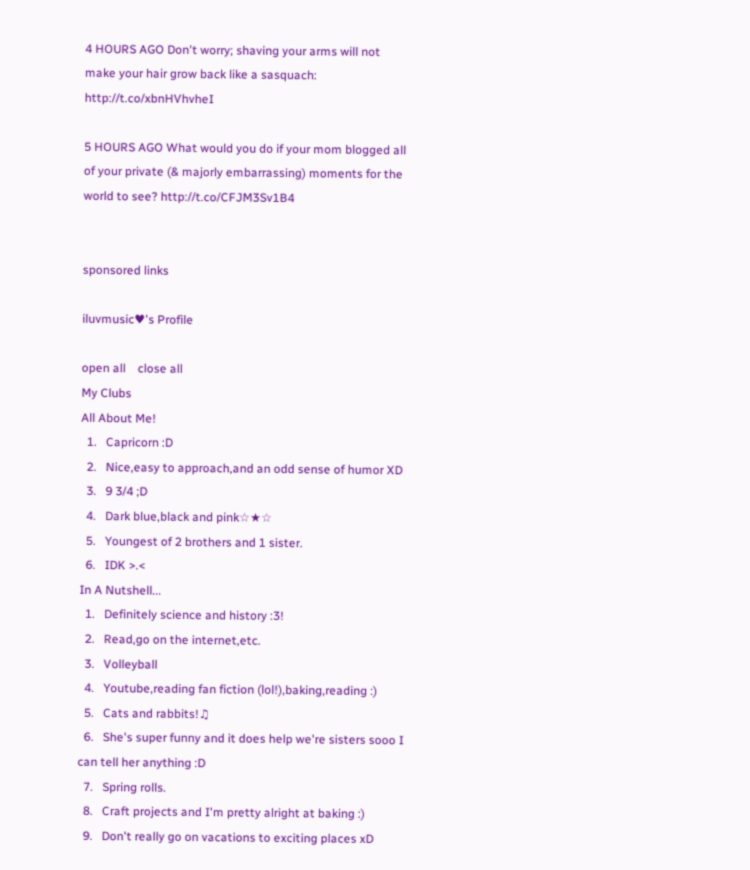4 HOURS AGO Don't worry; shaving your arms will not make your hair grow back like a sasquach: http://t.co/xbnHVhvheI

5 HOURS AGO What would you do if your mom blogged all of your private (& majorly embarrassing) moments for the world to see? http://t.co/CFJM3Sv1B4


sponsored links

iluvmusic♥'s Profile

open all    close all
My Clubs
All About Me!
  1.   Capricorn :D
  2.   Nice,easy to approach,and an odd sense of humor XD
  3.   9 3/4 ;D
  4.   Dark blue,black and pink☆★☆
  5.   Youngest of 2 brothers and 1 sister.
  6.   IDK >.<
In A Nutshell...
  1.   Definitely science and history :3!
  2.   Read,go on the internet,etc.
  3.   Volleyball
  4.   Youtube,reading fan fiction (lol!),baking,reading :)
  5.   Cats and rabbits!♫
  6.   She's super funny and it does help we're sisters sooo I can tell her anything :D
  7.   Spring rolls.
  8.   Craft projects and I'm pretty alright at baking :)
  9.   Don't really go on vacations to exciting places xD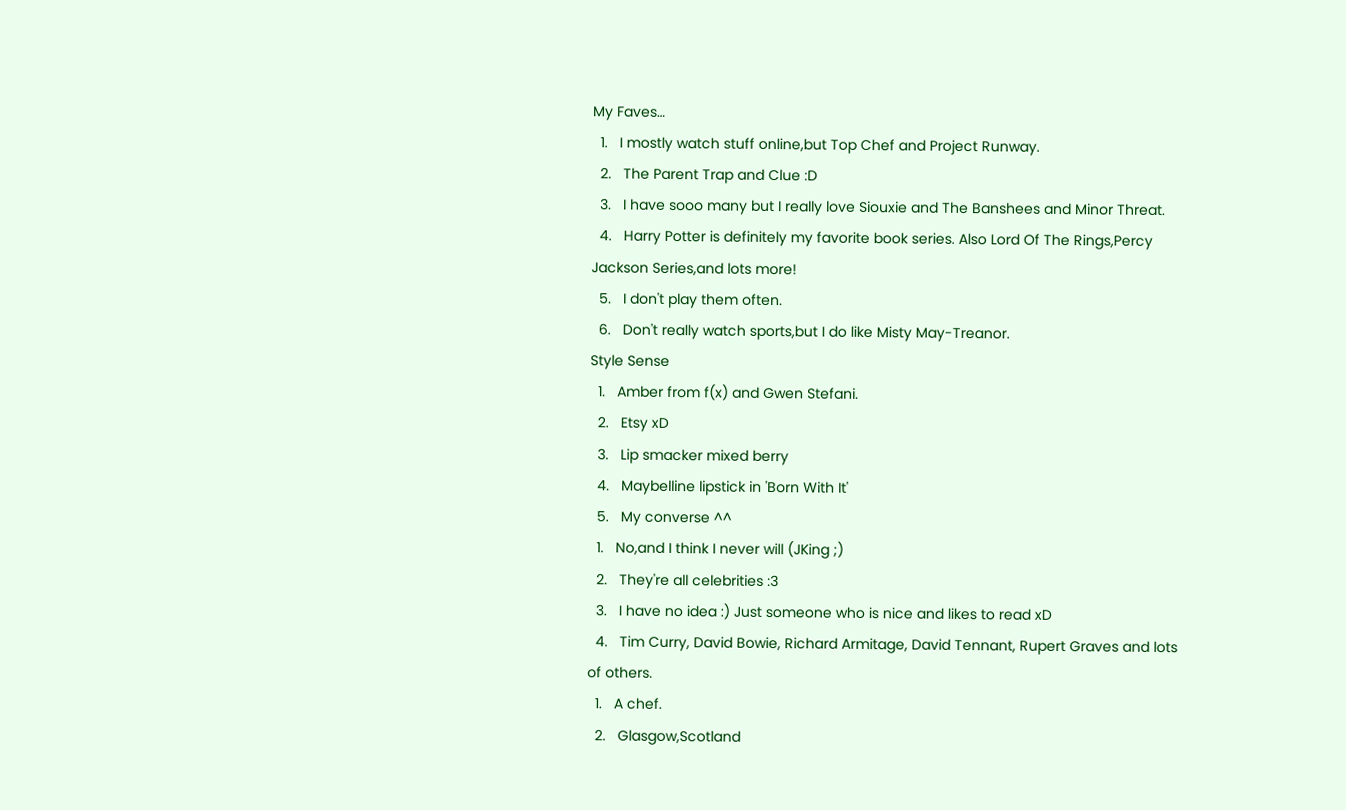My Faves…
  1.   I mostly watch stuff online,but Top Chef and Project Runway.
  2.   The Parent Trap and Clue :D
  3.   I have sooo many but I really love Siouxie and The Banshees and Minor Threat.
  4.   Harry Potter is definitely my favorite book series. Also Lord Of The Rings,Percy Jackson Series,and lots more!
  5.   I don't play them often.
  6.   Don't really watch sports,but I do like Misty May-Treanor.
Style Sense
  1.   Amber from f(x) and Gwen Stefani.
  2.   Etsy xD
  3.   Lip smacker mixed berry
  4.   Maybelline lipstick in 'Born With It'
  5.   My converse ^^
  1.   No,and I think I never will (JKing ;)
  2.   They're all celebrities :3
  3.   I have no idea :) Just someone who is nice and likes to read xD
  4.   Tim Curry, David Bowie, Richard Armitage, David Tennant, Rupert Graves and lots of others.
  1.   A chef.
  2.   Glasgow,Scotland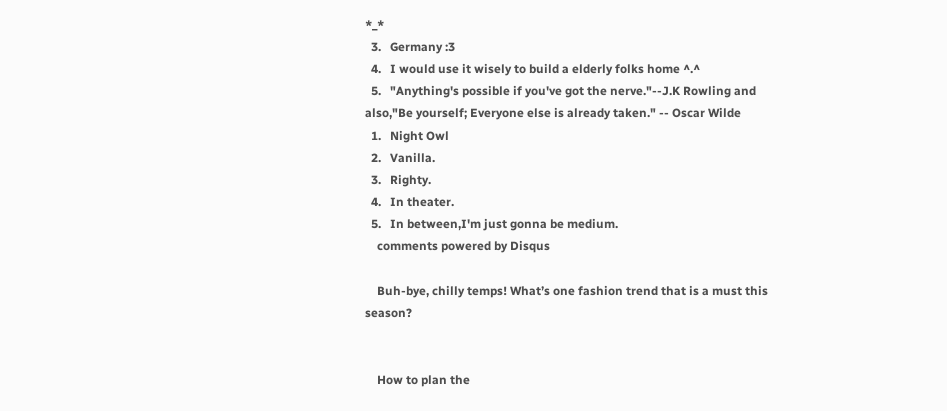*_*
  3.   Germany :3
  4.   I would use it wisely to build a elderly folks home ^.^
  5.   "Anything's possible if you've got the nerve."--J.K Rowling and also,"Be yourself; Everyone else is already taken." -- Oscar Wilde
  1.   Night Owl
  2.   Vanilla.
  3.   Righty.
  4.   In theater.
  5.   In between,I'm just gonna be medium.
    comments powered by Disqus

    Buh-bye, chilly temps! What’s one fashion trend that is a must this season?


    How to plan the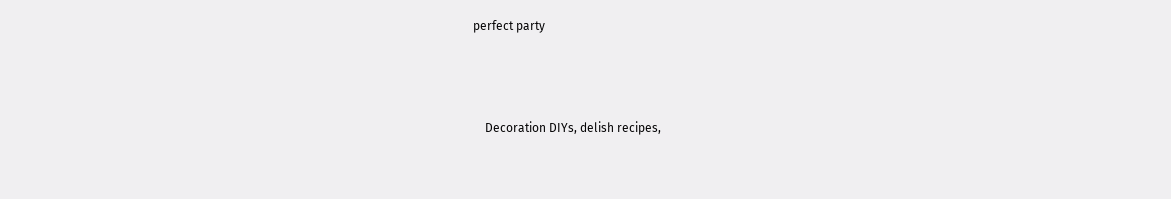perfect party



    Decoration DIYs, delish recipes,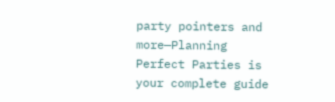party pointers and more—Planning Perfect Parties is your complete guide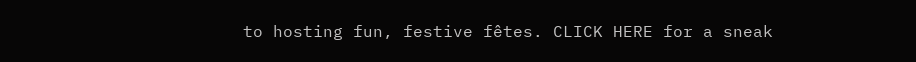to hosting fun, festive fêtes. CLICK HERE for a sneak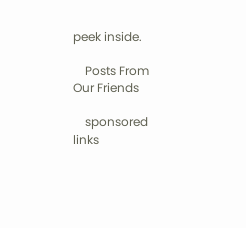peek inside.

    Posts From Our Friends

    sponsored links